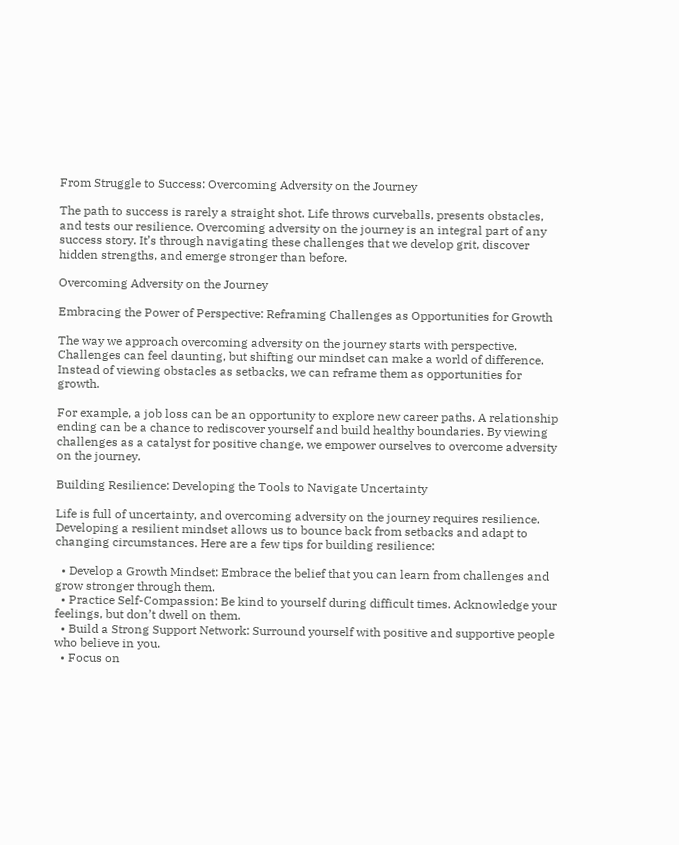From Struggle to Success: Overcoming Adversity on the Journey

The path to success is rarely a straight shot. Life throws curveballs, presents obstacles, and tests our resilience. Overcoming adversity on the journey is an integral part of any success story. It’s through navigating these challenges that we develop grit, discover hidden strengths, and emerge stronger than before.

Overcoming Adversity on the Journey

Embracing the Power of Perspective: Reframing Challenges as Opportunities for Growth

The way we approach overcoming adversity on the journey starts with perspective. Challenges can feel daunting, but shifting our mindset can make a world of difference. Instead of viewing obstacles as setbacks, we can reframe them as opportunities for growth.

For example, a job loss can be an opportunity to explore new career paths. A relationship ending can be a chance to rediscover yourself and build healthy boundaries. By viewing challenges as a catalyst for positive change, we empower ourselves to overcome adversity on the journey.

Building Resilience: Developing the Tools to Navigate Uncertainty

Life is full of uncertainty, and overcoming adversity on the journey requires resilience. Developing a resilient mindset allows us to bounce back from setbacks and adapt to changing circumstances. Here are a few tips for building resilience:

  • Develop a Growth Mindset: Embrace the belief that you can learn from challenges and grow stronger through them.
  • Practice Self-Compassion: Be kind to yourself during difficult times. Acknowledge your feelings, but don’t dwell on them.
  • Build a Strong Support Network: Surround yourself with positive and supportive people who believe in you.
  • Focus on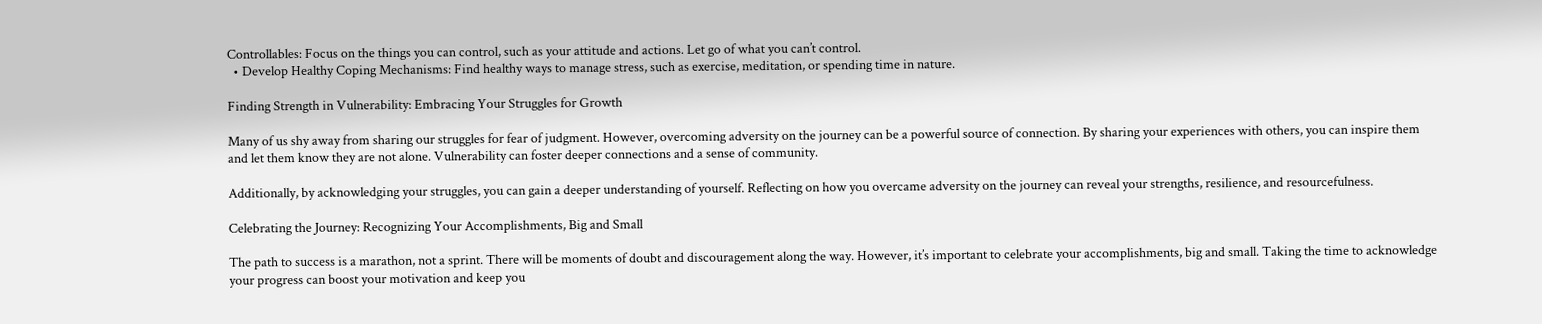Controllables: Focus on the things you can control, such as your attitude and actions. Let go of what you can’t control.
  • Develop Healthy Coping Mechanisms: Find healthy ways to manage stress, such as exercise, meditation, or spending time in nature.

Finding Strength in Vulnerability: Embracing Your Struggles for Growth

Many of us shy away from sharing our struggles for fear of judgment. However, overcoming adversity on the journey can be a powerful source of connection. By sharing your experiences with others, you can inspire them and let them know they are not alone. Vulnerability can foster deeper connections and a sense of community.

Additionally, by acknowledging your struggles, you can gain a deeper understanding of yourself. Reflecting on how you overcame adversity on the journey can reveal your strengths, resilience, and resourcefulness.

Celebrating the Journey: Recognizing Your Accomplishments, Big and Small

The path to success is a marathon, not a sprint. There will be moments of doubt and discouragement along the way. However, it’s important to celebrate your accomplishments, big and small. Taking the time to acknowledge your progress can boost your motivation and keep you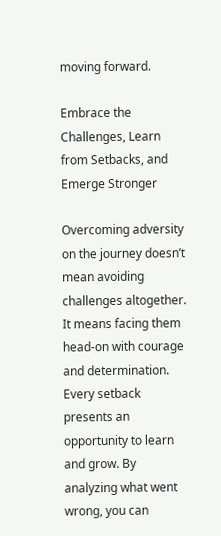moving forward.

Embrace the Challenges, Learn from Setbacks, and Emerge Stronger

Overcoming adversity on the journey doesn’t mean avoiding challenges altogether. It means facing them head-on with courage and determination. Every setback presents an opportunity to learn and grow. By analyzing what went wrong, you can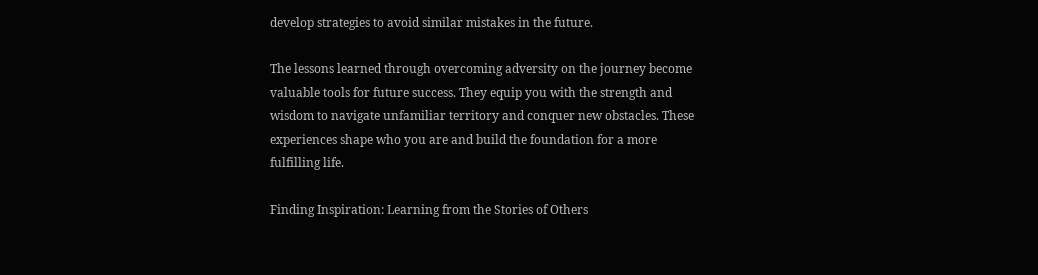develop strategies to avoid similar mistakes in the future.

The lessons learned through overcoming adversity on the journey become valuable tools for future success. They equip you with the strength and wisdom to navigate unfamiliar territory and conquer new obstacles. These experiences shape who you are and build the foundation for a more fulfilling life.

Finding Inspiration: Learning from the Stories of Others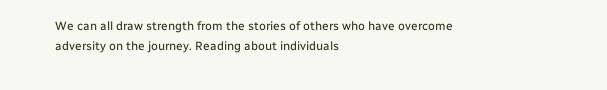We can all draw strength from the stories of others who have overcome adversity on the journey. Reading about individuals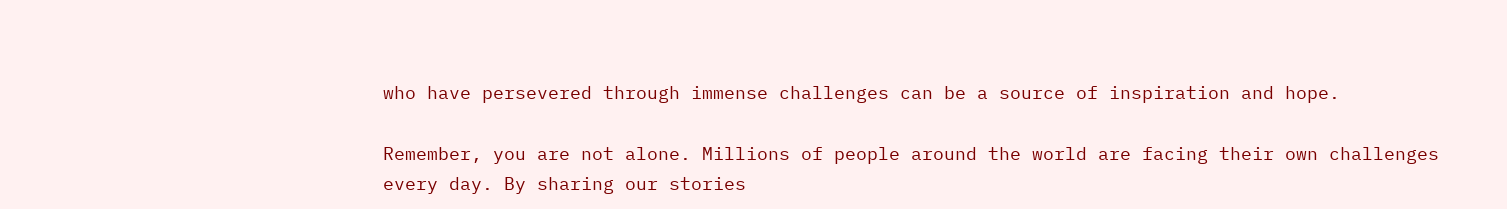who have persevered through immense challenges can be a source of inspiration and hope.

Remember, you are not alone. Millions of people around the world are facing their own challenges every day. By sharing our stories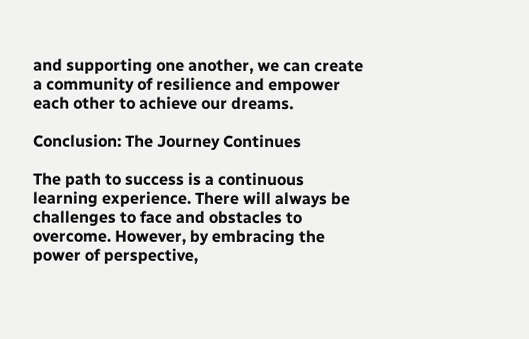and supporting one another, we can create a community of resilience and empower each other to achieve our dreams.

Conclusion: The Journey Continues

The path to success is a continuous learning experience. There will always be challenges to face and obstacles to overcome. However, by embracing the power of perspective,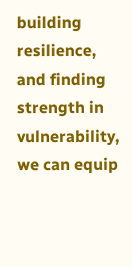building resilience, and finding strength in vulnerability, we can equip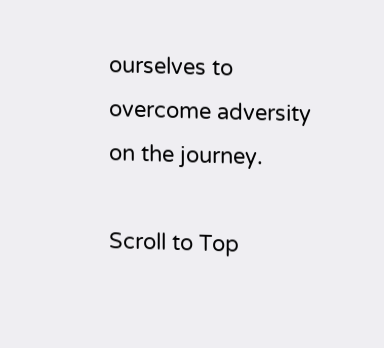ourselves to overcome adversity on the journey.

Scroll to Top